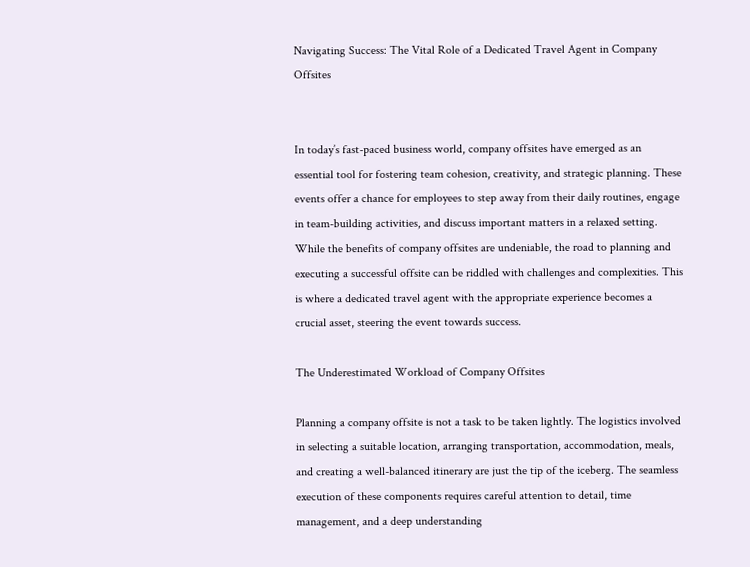Navigating Success: The Vital Role of a Dedicated Travel Agent in Company Offsites


In today’s fast-paced business world, company offsites have emerged as an essential tool for fostering team cohesion, creativity, and strategic planning. These events offer a chance for employees to step away from their daily routines, engage in team-building activities, and discuss important matters in a relaxed setting. While the benefits of company offsites are undeniable, the road to planning and executing a successful offsite can be riddled with challenges and complexities. This is where a dedicated travel agent with the appropriate experience becomes a crucial asset, steering the event towards success.

The Underestimated Workload of Company Offsites

Planning a company offsite is not a task to be taken lightly. The logistics involved in selecting a suitable location, arranging transportation, accommodation, meals, and creating a well-balanced itinerary are just the tip of the iceberg. The seamless execution of these components requires careful attention to detail, time management, and a deep understanding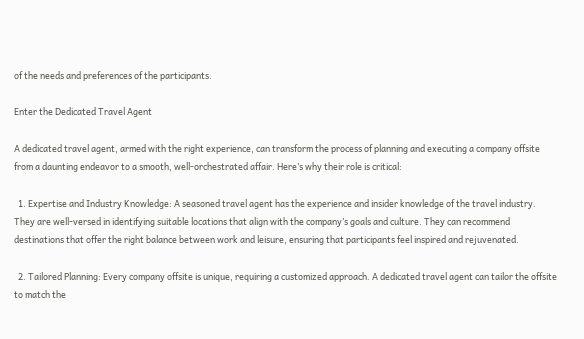of the needs and preferences of the participants.

Enter the Dedicated Travel Agent

A dedicated travel agent, armed with the right experience, can transform the process of planning and executing a company offsite from a daunting endeavor to a smooth, well-orchestrated affair. Here’s why their role is critical:

  1. Expertise and Industry Knowledge: A seasoned travel agent has the experience and insider knowledge of the travel industry. They are well-versed in identifying suitable locations that align with the company’s goals and culture. They can recommend destinations that offer the right balance between work and leisure, ensuring that participants feel inspired and rejuvenated.

  2. Tailored Planning: Every company offsite is unique, requiring a customized approach. A dedicated travel agent can tailor the offsite to match the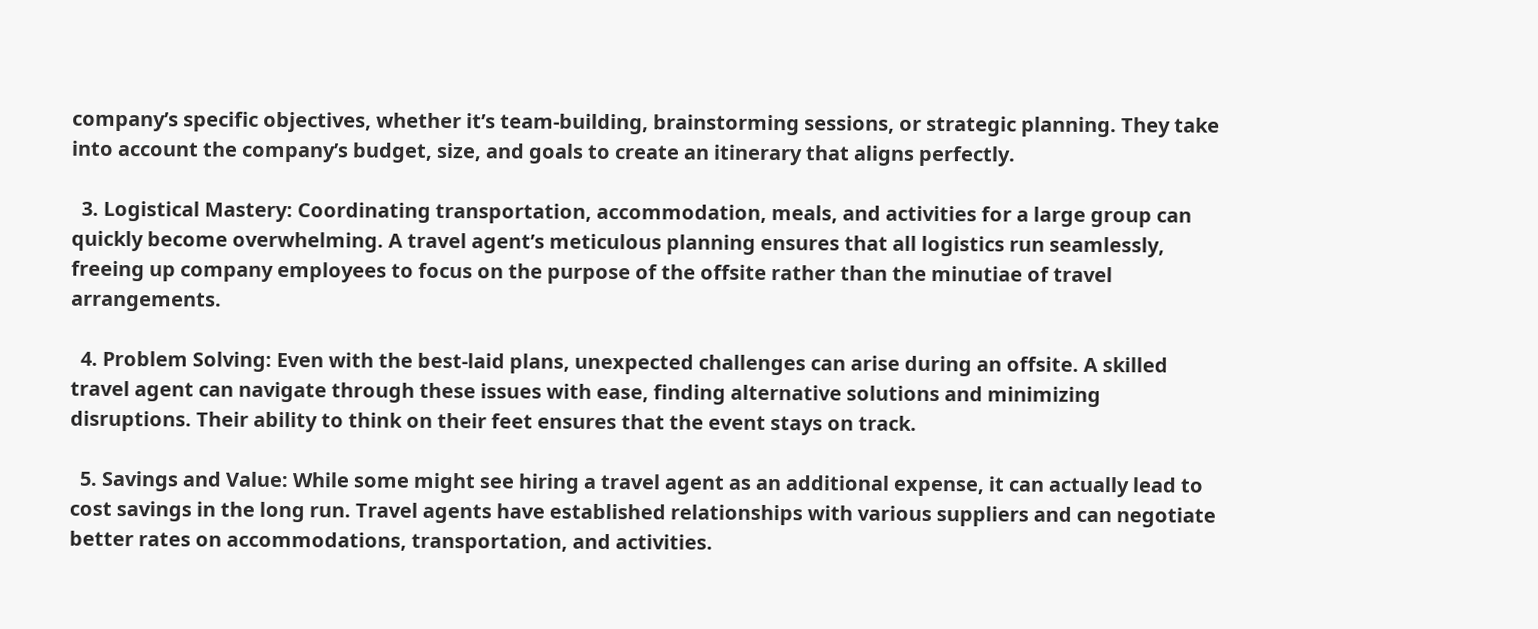company’s specific objectives, whether it’s team-building, brainstorming sessions, or strategic planning. They take into account the company’s budget, size, and goals to create an itinerary that aligns perfectly.

  3. Logistical Mastery: Coordinating transportation, accommodation, meals, and activities for a large group can quickly become overwhelming. A travel agent’s meticulous planning ensures that all logistics run seamlessly, freeing up company employees to focus on the purpose of the offsite rather than the minutiae of travel arrangements.

  4. Problem Solving: Even with the best-laid plans, unexpected challenges can arise during an offsite. A skilled travel agent can navigate through these issues with ease, finding alternative solutions and minimizing disruptions. Their ability to think on their feet ensures that the event stays on track.

  5. Savings and Value: While some might see hiring a travel agent as an additional expense, it can actually lead to cost savings in the long run. Travel agents have established relationships with various suppliers and can negotiate better rates on accommodations, transportation, and activities.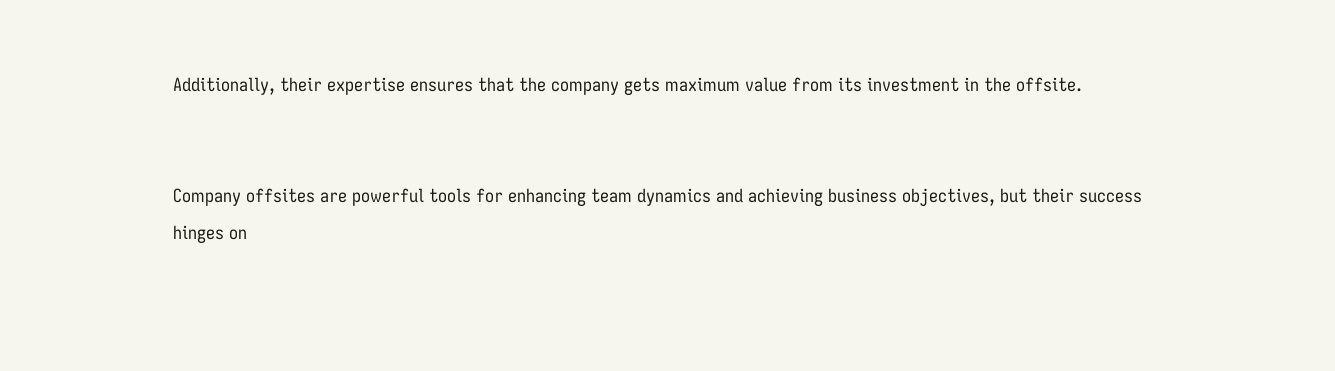Additionally, their expertise ensures that the company gets maximum value from its investment in the offsite.


Company offsites are powerful tools for enhancing team dynamics and achieving business objectives, but their success hinges on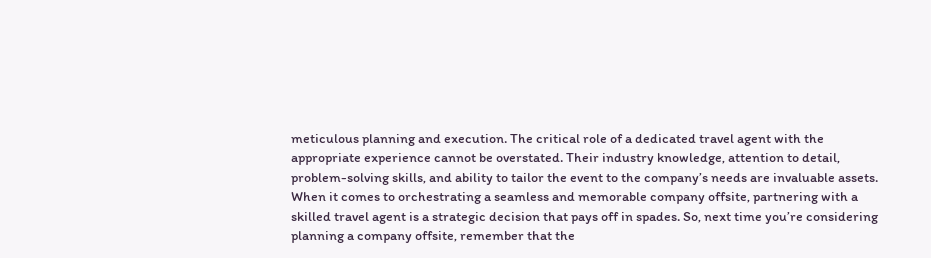meticulous planning and execution. The critical role of a dedicated travel agent with the appropriate experience cannot be overstated. Their industry knowledge, attention to detail, problem-solving skills, and ability to tailor the event to the company’s needs are invaluable assets. When it comes to orchestrating a seamless and memorable company offsite, partnering with a skilled travel agent is a strategic decision that pays off in spades. So, next time you’re considering planning a company offsite, remember that the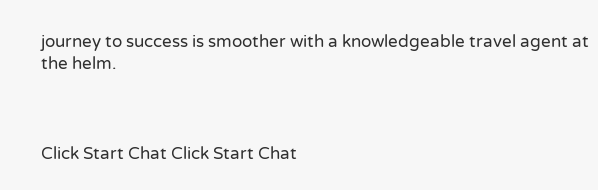journey to success is smoother with a knowledgeable travel agent at the helm.



Click Start Chat Click Start Chat